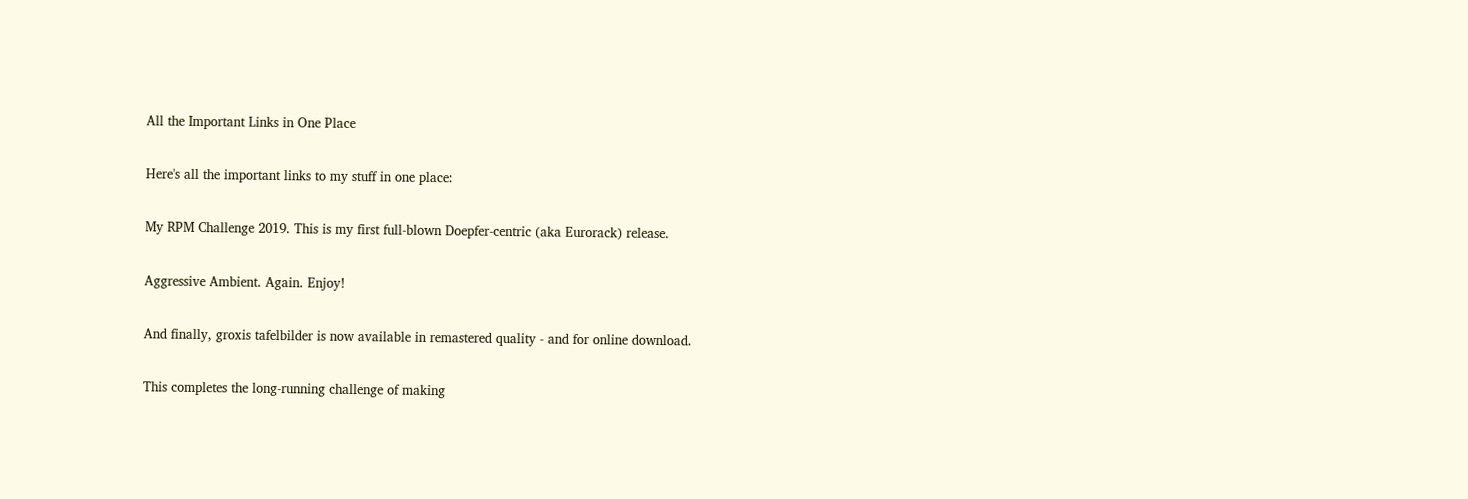All the Important Links in One Place

Here's all the important links to my stuff in one place:

My RPM Challenge 2019. This is my first full-blown Doepfer-centric (aka Eurorack) release.

Aggressive Ambient. Again. Enjoy!

And finally, groxis tafelbilder is now available in remastered quality - and for online download.

This completes the long-running challenge of making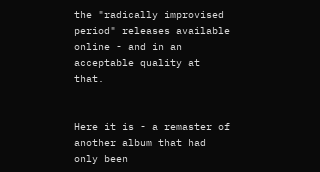the "radically improvised period" releases available online - and in an acceptable quality at that.


Here it is - a remaster of another album that had only been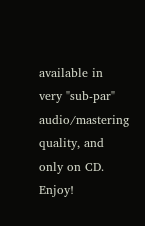available in very "sub-par" audio/mastering quality, and only on CD. Enjoy!